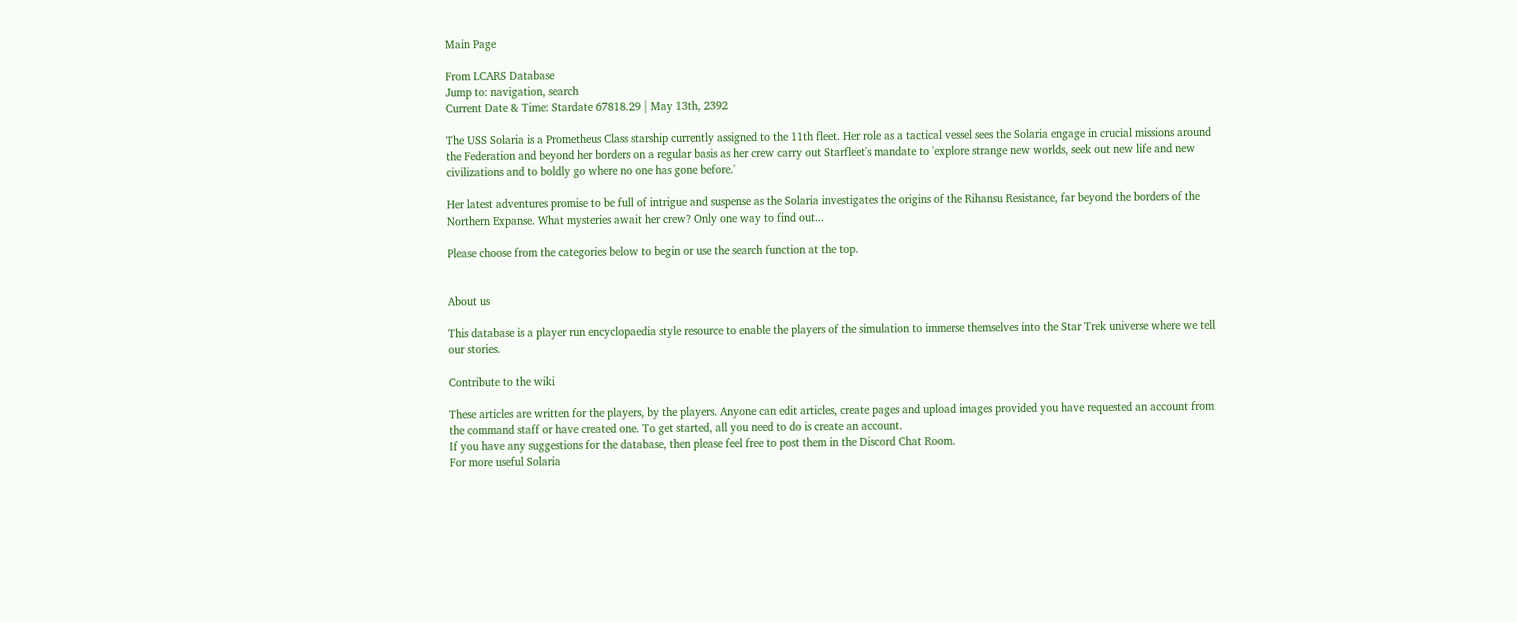Main Page

From LCARS Database
Jump to: navigation, search
Current Date & Time: Stardate 67818.29 | May 13th, 2392

The USS Solaria is a Prometheus Class starship currently assigned to the 11th fleet. Her role as a tactical vessel sees the Solaria engage in crucial missions around the Federation and beyond her borders on a regular basis as her crew carry out Starfleet's mandate to 'explore strange new worlds, seek out new life and new civilizations and to boldly go where no one has gone before.'

Her latest adventures promise to be full of intrigue and suspense as the Solaria investigates the origins of the Rihansu Resistance, far beyond the borders of the Northern Expanse. What mysteries await her crew? Only one way to find out...

Please choose from the categories below to begin or use the search function at the top.


About us

This database is a player run encyclopaedia style resource to enable the players of the simulation to immerse themselves into the Star Trek universe where we tell our stories.

Contribute to the wiki

These articles are written for the players, by the players. Anyone can edit articles, create pages and upload images provided you have requested an account from the command staff or have created one. To get started, all you need to do is create an account.
If you have any suggestions for the database, then please feel free to post them in the Discord Chat Room.
For more useful Solaria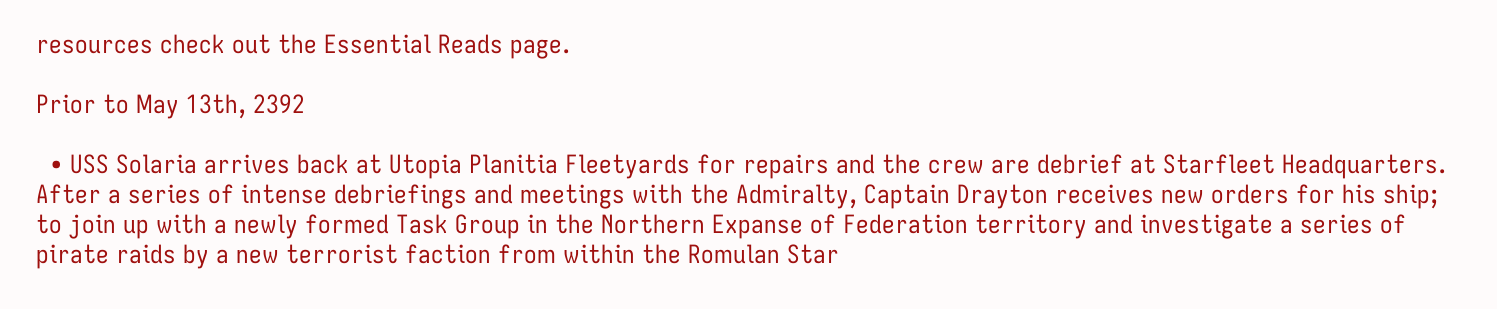resources check out the Essential Reads page.

Prior to May 13th, 2392

  • USS Solaria arrives back at Utopia Planitia Fleetyards for repairs and the crew are debrief at Starfleet Headquarters. After a series of intense debriefings and meetings with the Admiralty, Captain Drayton receives new orders for his ship; to join up with a newly formed Task Group in the Northern Expanse of Federation territory and investigate a series of pirate raids by a new terrorist faction from within the Romulan Star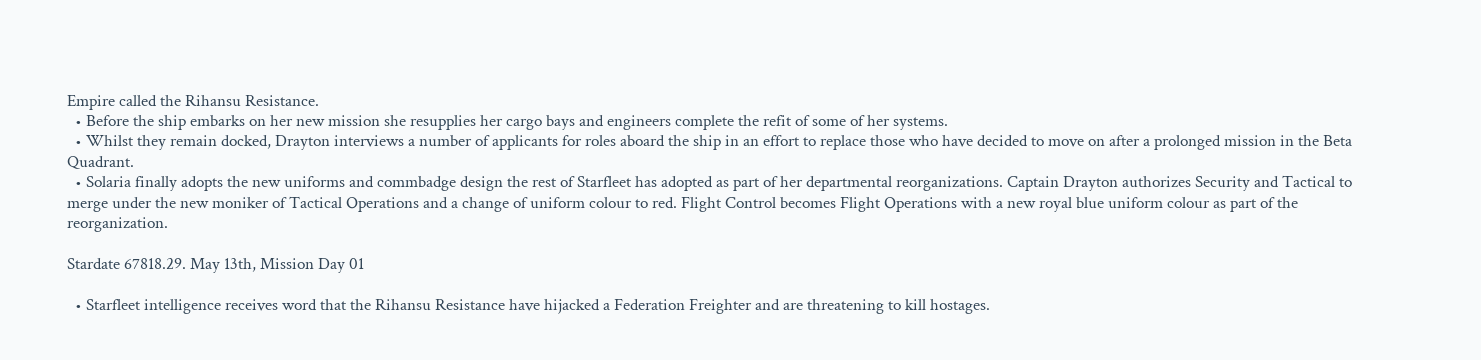Empire called the Rihansu Resistance.
  • Before the ship embarks on her new mission she resupplies her cargo bays and engineers complete the refit of some of her systems.
  • Whilst they remain docked, Drayton interviews a number of applicants for roles aboard the ship in an effort to replace those who have decided to move on after a prolonged mission in the Beta Quadrant.
  • Solaria finally adopts the new uniforms and commbadge design the rest of Starfleet has adopted as part of her departmental reorganizations. Captain Drayton authorizes Security and Tactical to merge under the new moniker of Tactical Operations and a change of uniform colour to red. Flight Control becomes Flight Operations with a new royal blue uniform colour as part of the reorganization.

Stardate 67818.29. May 13th, Mission Day 01

  • Starfleet intelligence receives word that the Rihansu Resistance have hijacked a Federation Freighter and are threatening to kill hostages.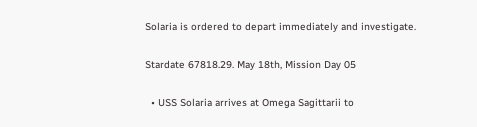Solaria is ordered to depart immediately and investigate.

Stardate 67818.29. May 18th, Mission Day 05

  • USS Solaria arrives at Omega Sagittarii to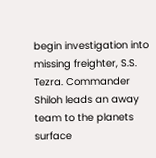begin investigation into missing freighter, S.S. Tezra. Commander Shiloh leads an away team to the planets surface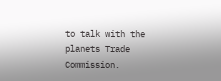to talk with the planets Trade Commission.